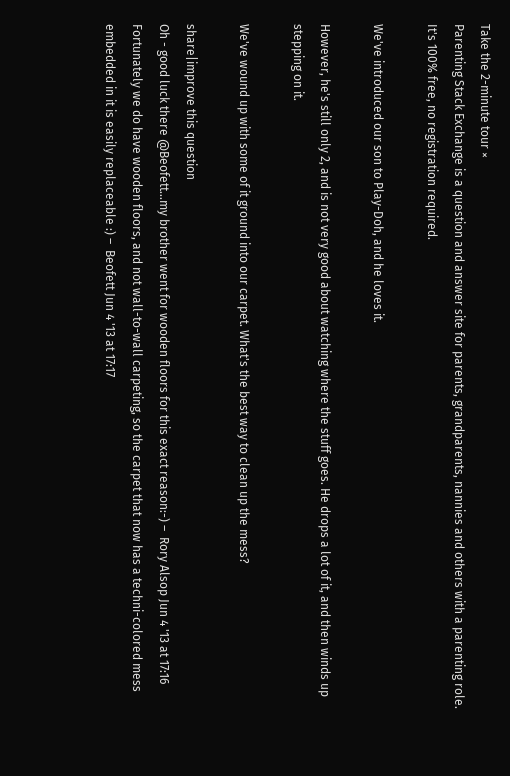Take the 2-minute tour ×
Parenting Stack Exchange is a question and answer site for parents, grandparents, nannies and others with a parenting role. It's 100% free, no registration required.

We've introduced our son to Play-Doh, and he loves it.

However, he's still only 2, and is not very good about watching where the stuff goes. He drops a lot of it, and then winds up stepping on it.

We've wound up with some of it ground into our carpet. What's the best way to clean up the mess?

share|improve this question
Oh - good luck there @Beofett...my brother went for wooden floors for this exact reason:-) –  Rory Alsop Jun 4 '13 at 17:16
Fortunately we do have wooden floors, and not wall-to-wall carpeting, so the carpet that now has a techni-colored mess embedded in it is easily replaceable :) –  Beofett Jun 4 '13 at 17:17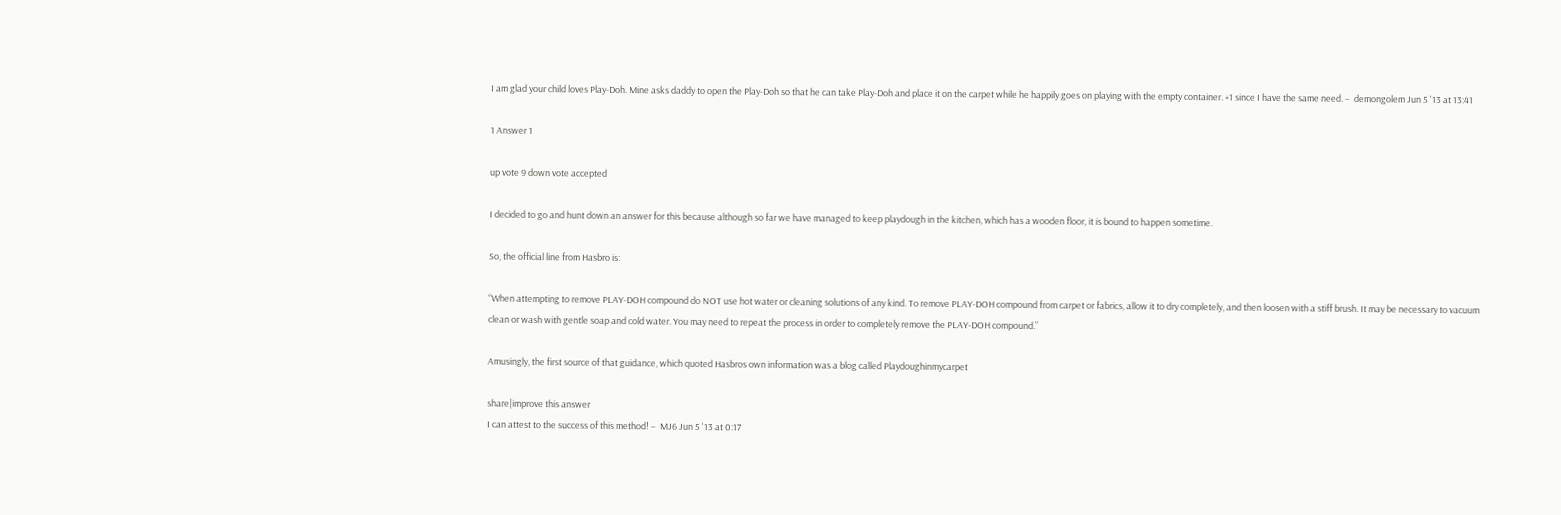I am glad your child loves Play-Doh. Mine asks daddy to open the Play-Doh so that he can take Play-Doh and place it on the carpet while he happily goes on playing with the empty container. +1 since I have the same need. –  demongolem Jun 5 '13 at 13:41

1 Answer 1

up vote 9 down vote accepted

I decided to go and hunt down an answer for this because although so far we have managed to keep playdough in the kitchen, which has a wooden floor, it is bound to happen sometime.

So, the official line from Hasbro is:

“When attempting to remove PLAY-DOH compound do NOT use hot water or cleaning solutions of any kind. To remove PLAY-DOH compound from carpet or fabrics, allow it to dry completely, and then loosen with a stiff brush. It may be necessary to vacuum clean or wash with gentle soap and cold water. You may need to repeat the process in order to completely remove the PLAY-DOH compound.”

Amusingly, the first source of that guidance, which quoted Hasbros own information was a blog called Playdoughinmycarpet

share|improve this answer
I can attest to the success of this method! –  MJ6 Jun 5 '13 at 0:17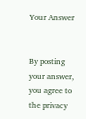Your Answer


By posting your answer, you agree to the privacy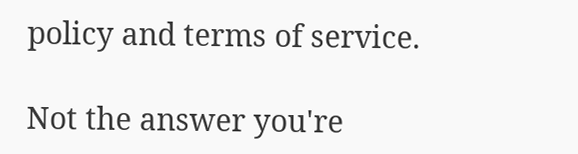policy and terms of service.

Not the answer you're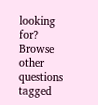looking for? Browse other questions tagged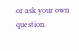or ask your own question.